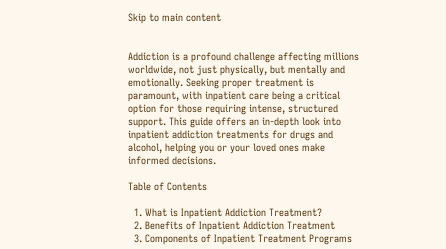Skip to main content


Addiction is a profound challenge affecting millions worldwide, not just physically, but mentally and emotionally. Seeking proper treatment is paramount, with inpatient care being a critical option for those requiring intense, structured support. This guide offers an in-depth look into inpatient addiction treatments for drugs and alcohol, helping you or your loved ones make informed decisions.

Table of Contents

  1. What is Inpatient Addiction Treatment?
  2. Benefits of Inpatient Addiction Treatment
  3. Components of Inpatient Treatment Programs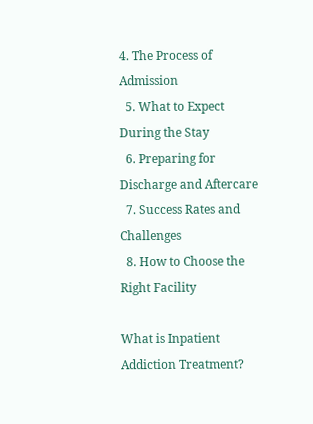4. The Process of Admission
  5. What to Expect During the Stay
  6. Preparing for Discharge and Aftercare
  7. Success Rates and Challenges
  8. How to Choose the Right Facility

What is Inpatient Addiction Treatment?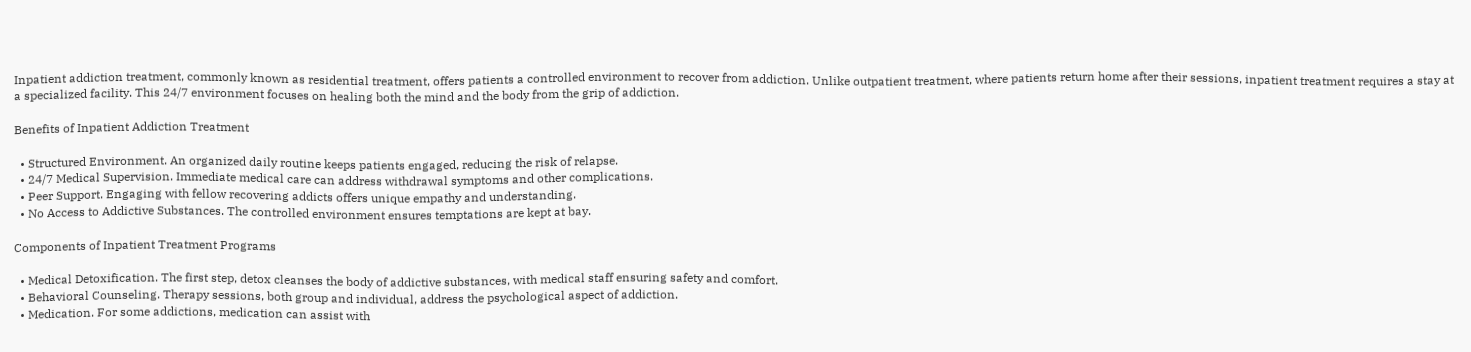Inpatient addiction treatment, commonly known as residential treatment, offers patients a controlled environment to recover from addiction. Unlike outpatient treatment, where patients return home after their sessions, inpatient treatment requires a stay at a specialized facility. This 24/7 environment focuses on healing both the mind and the body from the grip of addiction.

Benefits of Inpatient Addiction Treatment

  • Structured Environment. An organized daily routine keeps patients engaged, reducing the risk of relapse.
  • 24/7 Medical Supervision. Immediate medical care can address withdrawal symptoms and other complications.
  • Peer Support. Engaging with fellow recovering addicts offers unique empathy and understanding.
  • No Access to Addictive Substances. The controlled environment ensures temptations are kept at bay.

Components of Inpatient Treatment Programs

  • Medical Detoxification. The first step, detox cleanses the body of addictive substances, with medical staff ensuring safety and comfort.
  • Behavioral Counseling. Therapy sessions, both group and individual, address the psychological aspect of addiction.
  • Medication. For some addictions, medication can assist with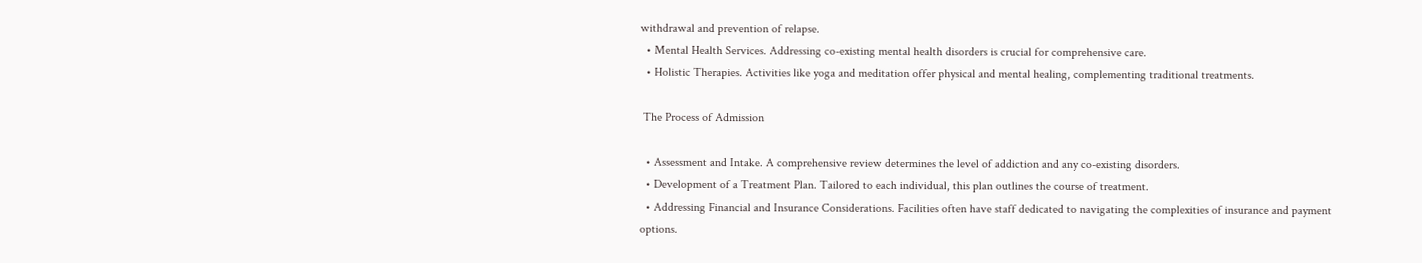withdrawal and prevention of relapse.
  • Mental Health Services. Addressing co-existing mental health disorders is crucial for comprehensive care.
  • Holistic Therapies. Activities like yoga and meditation offer physical and mental healing, complementing traditional treatments.

 The Process of Admission

  • Assessment and Intake. A comprehensive review determines the level of addiction and any co-existing disorders.
  • Development of a Treatment Plan. Tailored to each individual, this plan outlines the course of treatment.
  • Addressing Financial and Insurance Considerations. Facilities often have staff dedicated to navigating the complexities of insurance and payment options.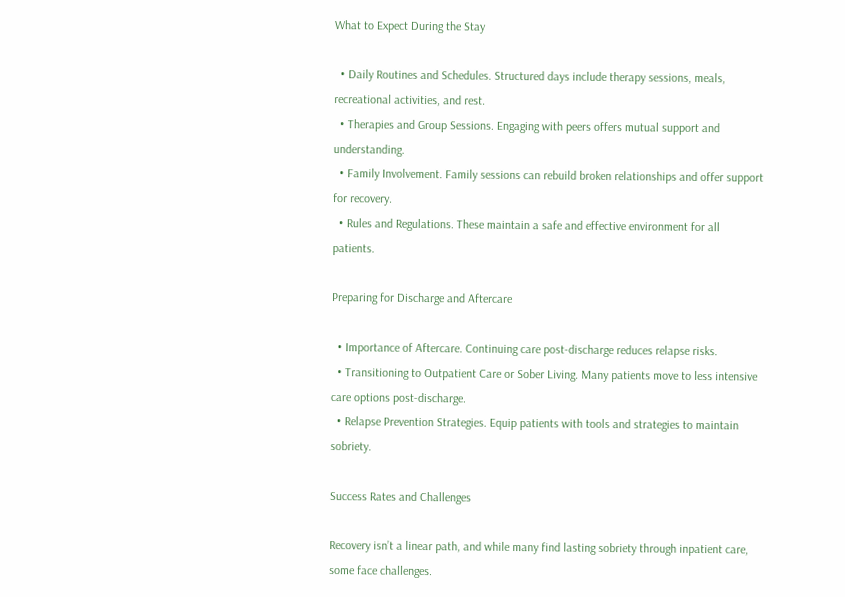What to Expect During the Stay

  • Daily Routines and Schedules. Structured days include therapy sessions, meals, recreational activities, and rest.
  • Therapies and Group Sessions. Engaging with peers offers mutual support and understanding.
  • Family Involvement. Family sessions can rebuild broken relationships and offer support for recovery.
  • Rules and Regulations. These maintain a safe and effective environment for all patients.

Preparing for Discharge and Aftercare

  • Importance of Aftercare. Continuing care post-discharge reduces relapse risks.
  • Transitioning to Outpatient Care or Sober Living. Many patients move to less intensive care options post-discharge.
  • Relapse Prevention Strategies. Equip patients with tools and strategies to maintain sobriety.

Success Rates and Challenges

Recovery isn’t a linear path, and while many find lasting sobriety through inpatient care, some face challenges.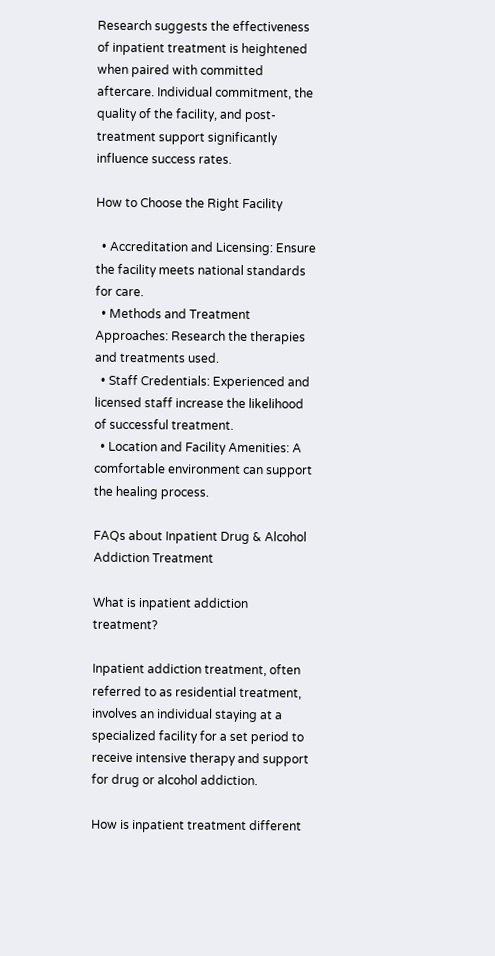Research suggests the effectiveness of inpatient treatment is heightened when paired with committed aftercare. Individual commitment, the quality of the facility, and post-treatment support significantly influence success rates.

How to Choose the Right Facility

  • Accreditation and Licensing: Ensure the facility meets national standards for care.
  • Methods and Treatment Approaches: Research the therapies and treatments used.
  • Staff Credentials: Experienced and licensed staff increase the likelihood of successful treatment.
  • Location and Facility Amenities: A comfortable environment can support the healing process.

FAQs about Inpatient Drug & Alcohol Addiction Treatment

What is inpatient addiction treatment?

Inpatient addiction treatment, often referred to as residential treatment, involves an individual staying at a specialized facility for a set period to receive intensive therapy and support for drug or alcohol addiction.

How is inpatient treatment different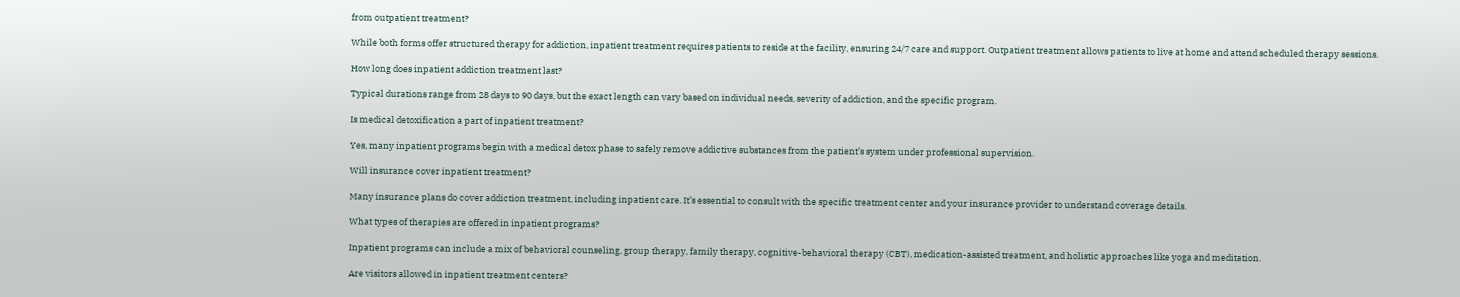from outpatient treatment?

While both forms offer structured therapy for addiction, inpatient treatment requires patients to reside at the facility, ensuring 24/7 care and support. Outpatient treatment allows patients to live at home and attend scheduled therapy sessions.

How long does inpatient addiction treatment last?

Typical durations range from 28 days to 90 days, but the exact length can vary based on individual needs, severity of addiction, and the specific program.

Is medical detoxification a part of inpatient treatment?

Yes, many inpatient programs begin with a medical detox phase to safely remove addictive substances from the patient’s system under professional supervision.

Will insurance cover inpatient treatment?

Many insurance plans do cover addiction treatment, including inpatient care. It’s essential to consult with the specific treatment center and your insurance provider to understand coverage details.

What types of therapies are offered in inpatient programs?

Inpatient programs can include a mix of behavioral counseling, group therapy, family therapy, cognitive-behavioral therapy (CBT), medication-assisted treatment, and holistic approaches like yoga and meditation.

Are visitors allowed in inpatient treatment centers?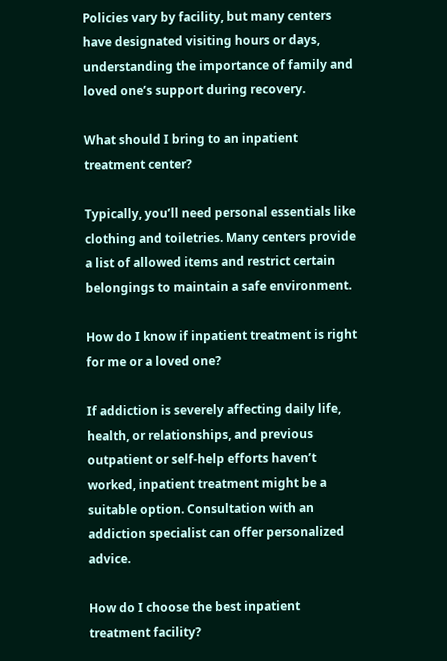Policies vary by facility, but many centers have designated visiting hours or days, understanding the importance of family and loved one’s support during recovery.

What should I bring to an inpatient treatment center?

Typically, you’ll need personal essentials like clothing and toiletries. Many centers provide a list of allowed items and restrict certain belongings to maintain a safe environment.

How do I know if inpatient treatment is right for me or a loved one?

If addiction is severely affecting daily life, health, or relationships, and previous outpatient or self-help efforts haven’t worked, inpatient treatment might be a suitable option. Consultation with an addiction specialist can offer personalized advice.

How do I choose the best inpatient treatment facility?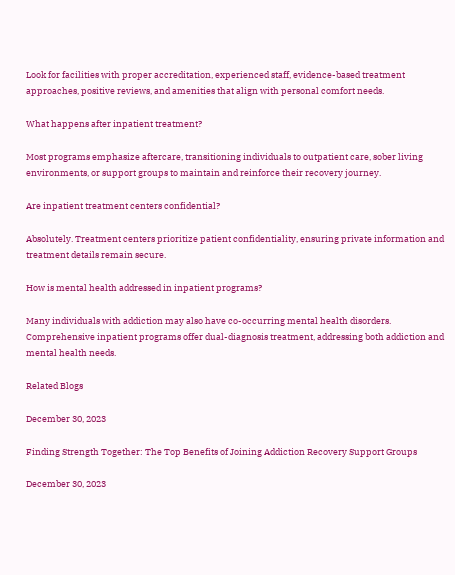Look for facilities with proper accreditation, experienced staff, evidence-based treatment approaches, positive reviews, and amenities that align with personal comfort needs.

What happens after inpatient treatment?

Most programs emphasize aftercare, transitioning individuals to outpatient care, sober living environments, or support groups to maintain and reinforce their recovery journey.

Are inpatient treatment centers confidential?

Absolutely. Treatment centers prioritize patient confidentiality, ensuring private information and treatment details remain secure.

How is mental health addressed in inpatient programs?

Many individuals with addiction may also have co-occurring mental health disorders. Comprehensive inpatient programs offer dual-diagnosis treatment, addressing both addiction and mental health needs.

Related Blogs

December 30, 2023

Finding Strength Together: The Top Benefits of Joining Addiction Recovery Support Groups

December 30, 2023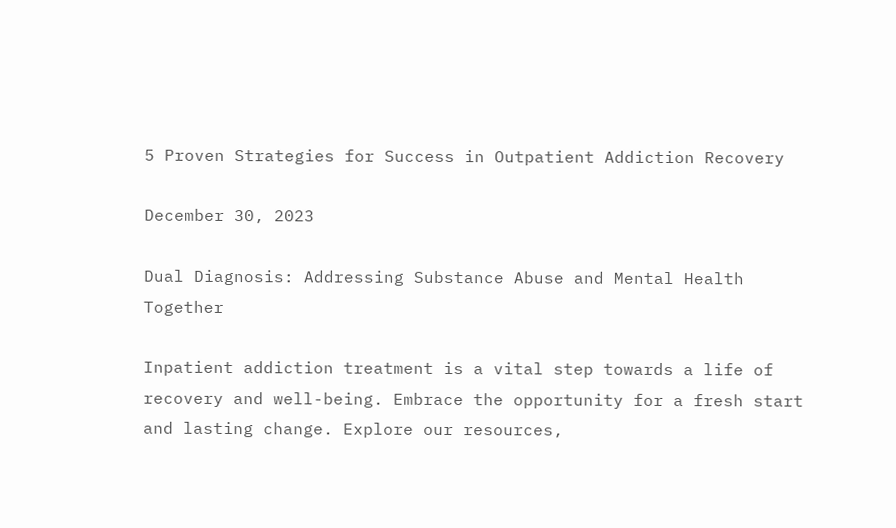5 Proven Strategies for Success in Outpatient Addiction Recovery

December 30, 2023

Dual Diagnosis: Addressing Substance Abuse and Mental Health Together

Inpatient addiction treatment is a vital step towards a life of recovery and well-being. Embrace the opportunity for a fresh start and lasting change. Explore our resources,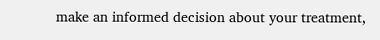make an informed decision about your treatment,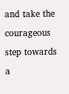and take the courageous step towards a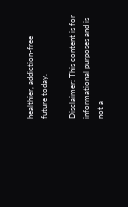healthier, addiction-free future today.

Disclaimer: This content is for informational purposes and is not a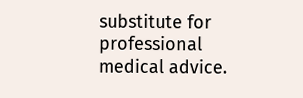substitute for professional medical advice.